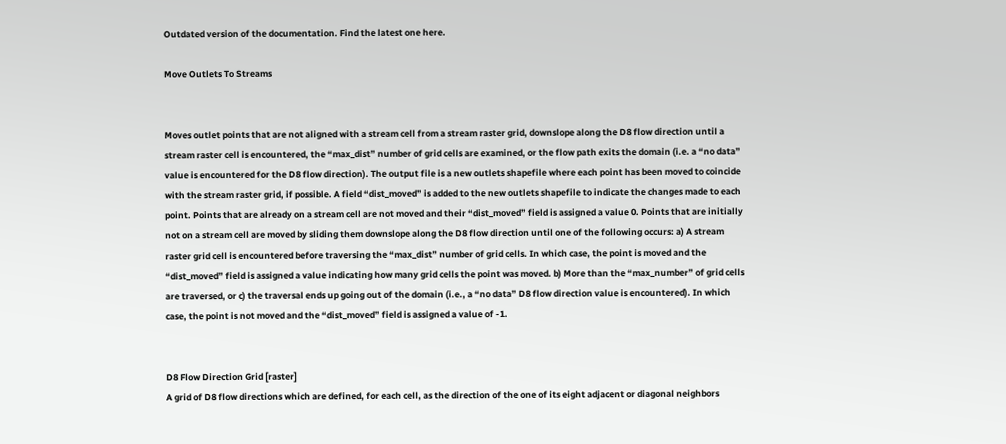Outdated version of the documentation. Find the latest one here.

Move Outlets To Streams


Moves outlet points that are not aligned with a stream cell from a stream raster grid, downslope along the D8 flow direction until a stream raster cell is encountered, the “max_dist” number of grid cells are examined, or the flow path exits the domain (i.e. a “no data” value is encountered for the D8 flow direction). The output file is a new outlets shapefile where each point has been moved to coincide with the stream raster grid, if possible. A field “dist_moved” is added to the new outlets shapefile to indicate the changes made to each point. Points that are already on a stream cell are not moved and their “dist_moved” field is assigned a value 0. Points that are initially not on a stream cell are moved by sliding them downslope along the D8 flow direction until one of the following occurs: a) A stream raster grid cell is encountered before traversing the “max_dist” number of grid cells. In which case, the point is moved and the “dist_moved” field is assigned a value indicating how many grid cells the point was moved. b) More than the “max_number” of grid cells are traversed, or c) the traversal ends up going out of the domain (i.e., a “no data” D8 flow direction value is encountered). In which case, the point is not moved and the “dist_moved” field is assigned a value of -1.


D8 Flow Direction Grid [raster]
A grid of D8 flow directions which are defined, for each cell, as the direction of the one of its eight adjacent or diagonal neighbors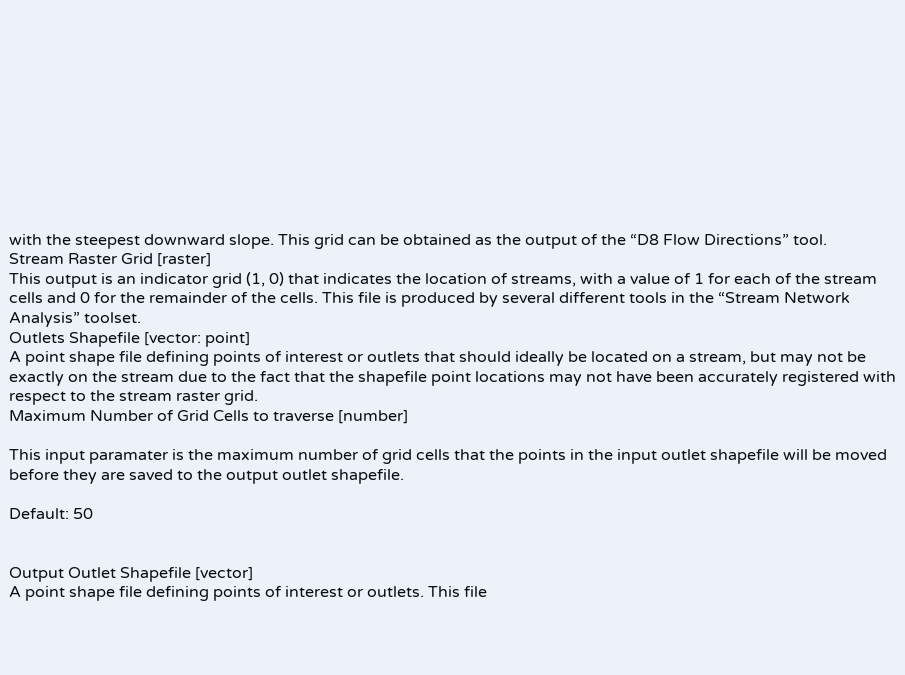with the steepest downward slope. This grid can be obtained as the output of the “D8 Flow Directions” tool.
Stream Raster Grid [raster]
This output is an indicator grid (1, 0) that indicates the location of streams, with a value of 1 for each of the stream cells and 0 for the remainder of the cells. This file is produced by several different tools in the “Stream Network Analysis” toolset.
Outlets Shapefile [vector: point]
A point shape file defining points of interest or outlets that should ideally be located on a stream, but may not be exactly on the stream due to the fact that the shapefile point locations may not have been accurately registered with respect to the stream raster grid.
Maximum Number of Grid Cells to traverse [number]

This input paramater is the maximum number of grid cells that the points in the input outlet shapefile will be moved before they are saved to the output outlet shapefile.

Default: 50


Output Outlet Shapefile [vector]
A point shape file defining points of interest or outlets. This file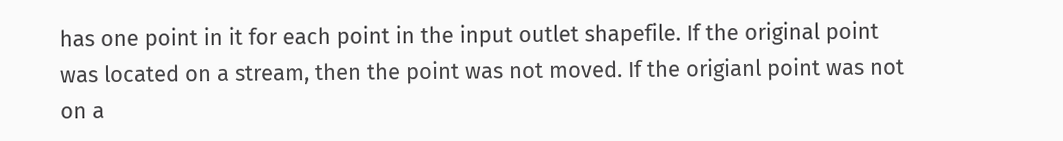has one point in it for each point in the input outlet shapefile. If the original point was located on a stream, then the point was not moved. If the origianl point was not on a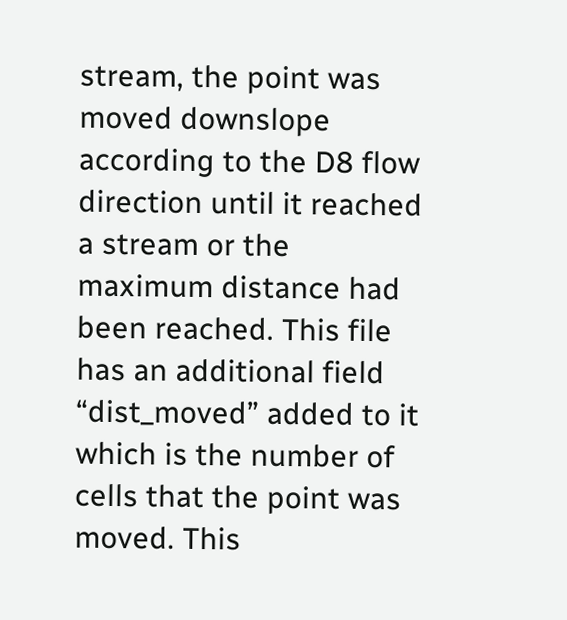stream, the point was moved downslope according to the D8 flow direction until it reached a stream or the maximum distance had been reached. This file has an additional field “dist_moved” added to it which is the number of cells that the point was moved. This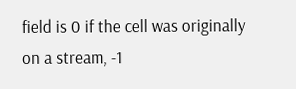field is 0 if the cell was originally on a stream, -1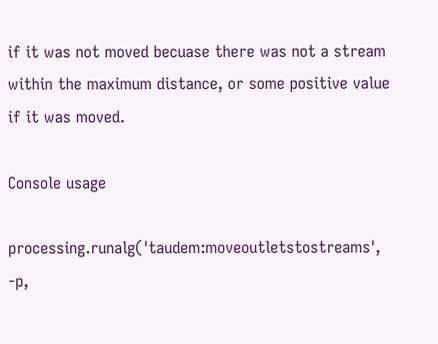if it was not moved becuase there was not a stream within the maximum distance, or some positive value if it was moved.

Console usage

processing.runalg('taudem:moveoutletstostreams', -p,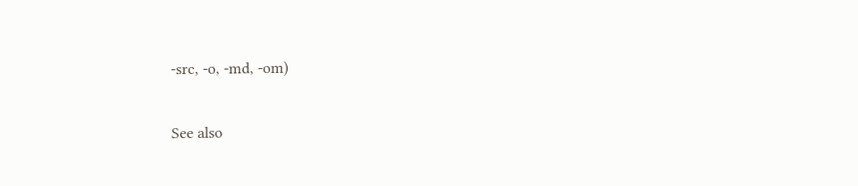-src, -o, -md, -om)

See also